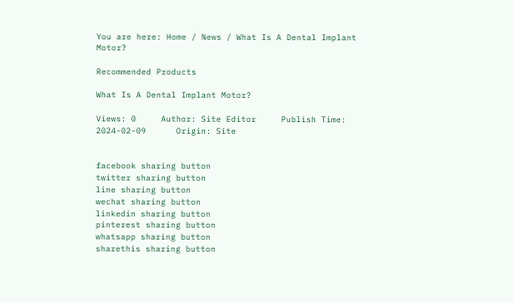You are here: Home / News / What Is A Dental Implant Motor?

Recommended Products

What Is A Dental Implant Motor?

Views: 0     Author: Site Editor     Publish Time: 2024-02-09      Origin: Site


facebook sharing button
twitter sharing button
line sharing button
wechat sharing button
linkedin sharing button
pinterest sharing button
whatsapp sharing button
sharethis sharing button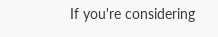If you're considering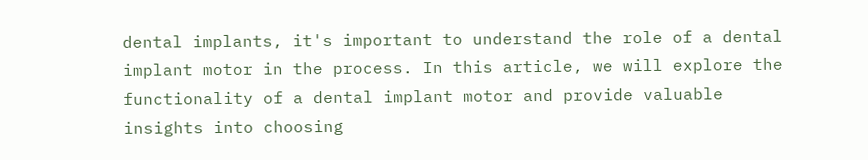dental implants, it's important to understand the role of a dental implant motor in the process. In this article, we will explore the functionality of a dental implant motor and provide valuable insights into choosing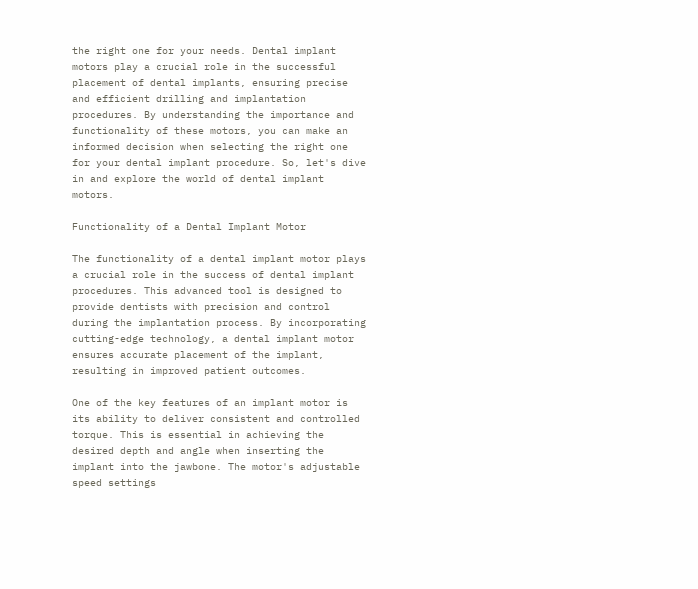the right one for your needs. Dental implant motors play a crucial role in the successful placement of dental implants, ensuring precise and efficient drilling and implantation procedures. By understanding the importance and functionality of these motors, you can make an informed decision when selecting the right one for your dental implant procedure. So, let's dive in and explore the world of dental implant motors.

Functionality of a Dental Implant Motor

The functionality of a dental implant motor plays a crucial role in the success of dental implant procedures. This advanced tool is designed to provide dentists with precision and control during the implantation process. By incorporating cutting-edge technology, a dental implant motor ensures accurate placement of the implant, resulting in improved patient outcomes.

One of the key features of an implant motor is its ability to deliver consistent and controlled torque. This is essential in achieving the desired depth and angle when inserting the implant into the jawbone. The motor's adjustable speed settings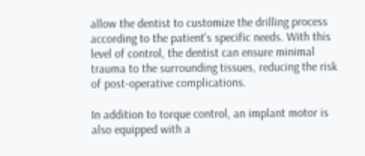allow the dentist to customize the drilling process according to the patient's specific needs. With this level of control, the dentist can ensure minimal trauma to the surrounding tissues, reducing the risk of post-operative complications.

In addition to torque control, an implant motor is also equipped with a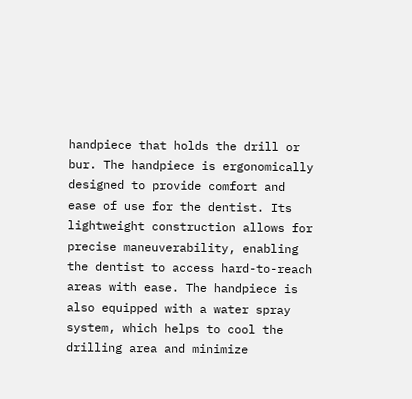handpiece that holds the drill or bur. The handpiece is ergonomically designed to provide comfort and ease of use for the dentist. Its lightweight construction allows for precise maneuverability, enabling the dentist to access hard-to-reach areas with ease. The handpiece is also equipped with a water spray system, which helps to cool the drilling area and minimize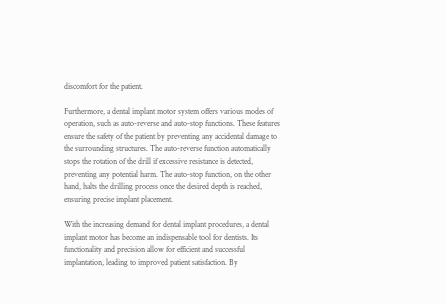discomfort for the patient.

Furthermore, a dental implant motor system offers various modes of operation, such as auto-reverse and auto-stop functions. These features ensure the safety of the patient by preventing any accidental damage to the surrounding structures. The auto-reverse function automatically stops the rotation of the drill if excessive resistance is detected, preventing any potential harm. The auto-stop function, on the other hand, halts the drilling process once the desired depth is reached, ensuring precise implant placement.

With the increasing demand for dental implant procedures, a dental implant motor has become an indispensable tool for dentists. Its functionality and precision allow for efficient and successful implantation, leading to improved patient satisfaction. By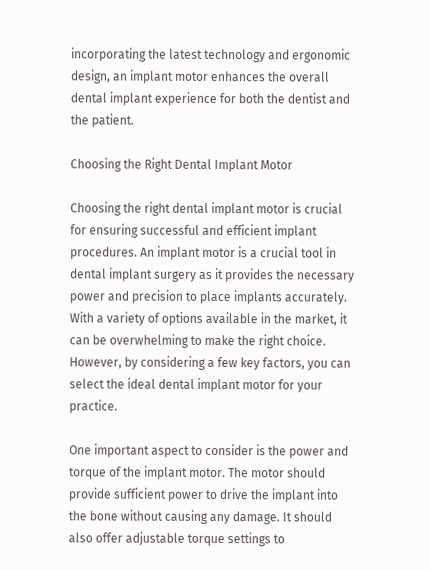incorporating the latest technology and ergonomic design, an implant motor enhances the overall dental implant experience for both the dentist and the patient.

Choosing the Right Dental Implant Motor

Choosing the right dental implant motor is crucial for ensuring successful and efficient implant procedures. An implant motor is a crucial tool in dental implant surgery as it provides the necessary power and precision to place implants accurately. With a variety of options available in the market, it can be overwhelming to make the right choice. However, by considering a few key factors, you can select the ideal dental implant motor for your practice.

One important aspect to consider is the power and torque of the implant motor. The motor should provide sufficient power to drive the implant into the bone without causing any damage. It should also offer adjustable torque settings to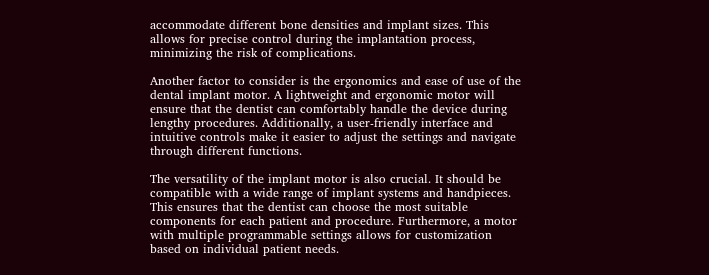accommodate different bone densities and implant sizes. This allows for precise control during the implantation process, minimizing the risk of complications.

Another factor to consider is the ergonomics and ease of use of the dental implant motor. A lightweight and ergonomic motor will ensure that the dentist can comfortably handle the device during lengthy procedures. Additionally, a user-friendly interface and intuitive controls make it easier to adjust the settings and navigate through different functions.

The versatility of the implant motor is also crucial. It should be compatible with a wide range of implant systems and handpieces. This ensures that the dentist can choose the most suitable components for each patient and procedure. Furthermore, a motor with multiple programmable settings allows for customization based on individual patient needs.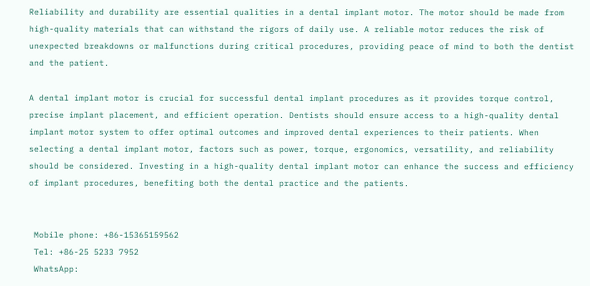Reliability and durability are essential qualities in a dental implant motor. The motor should be made from high-quality materials that can withstand the rigors of daily use. A reliable motor reduces the risk of unexpected breakdowns or malfunctions during critical procedures, providing peace of mind to both the dentist and the patient.

A dental implant motor is crucial for successful dental implant procedures as it provides torque control, precise implant placement, and efficient operation. Dentists should ensure access to a high-quality dental implant motor system to offer optimal outcomes and improved dental experiences to their patients. When selecting a dental implant motor, factors such as power, torque, ergonomics, versatility, and reliability should be considered. Investing in a high-quality dental implant motor can enhance the success and efficiency of implant procedures, benefiting both the dental practice and the patients.


 Mobile phone: +86-15365159562
 Tel: +86-25 5233 7952
 WhatsApp: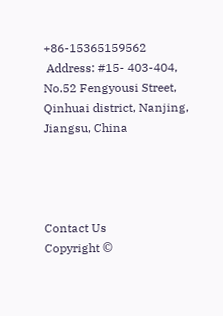+86-15365159562
 Address: #15- 403-404, No.52 Fengyousi Street, Qinhuai district, Nanjing, Jiangsu, China




Contact Us
Copyright ©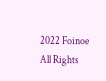2022 Foinoe All Rights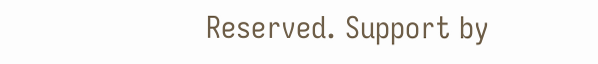Reserved. Support by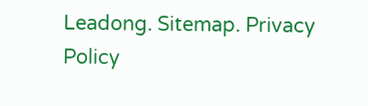Leadong. Sitemap. Privacy Policy